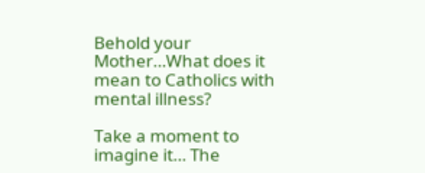Behold your Mother…What does it mean to Catholics with mental illness?

Take a moment to imagine it… The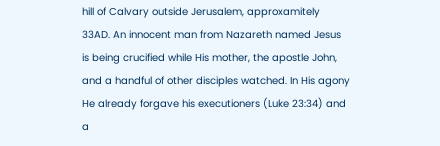hill of Calvary outside Jerusalem, approxamitely 33AD. An innocent man from Nazareth named Jesus is being crucified while His mother, the apostle John, and a handful of other disciples watched. In His agony He already forgave his executioners (Luke 23:34) and a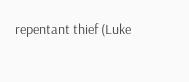repentant thief (Luke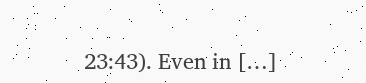23:43). Even in […]